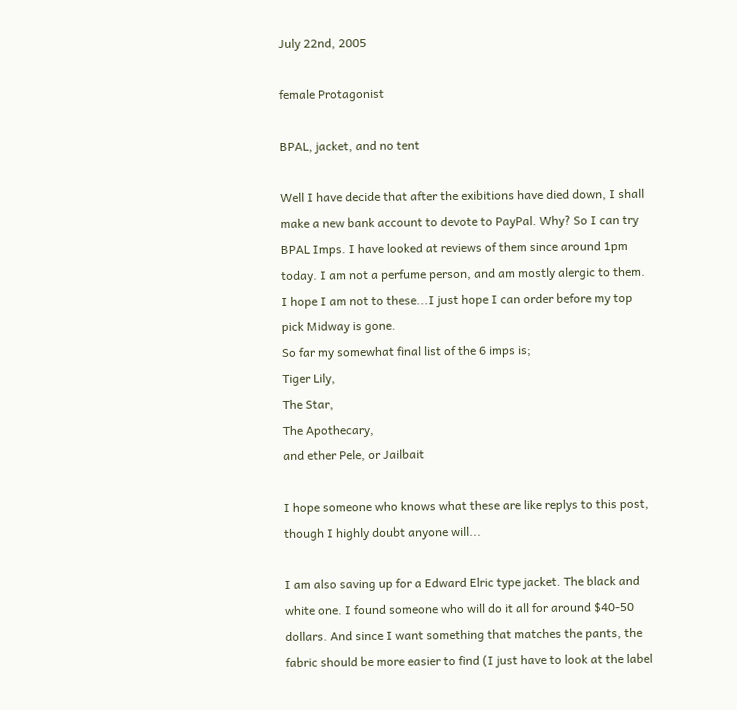July 22nd, 2005

female Protagonist

BPAL, jacket, and no tent

Well I have decide that after the exibitions have died down, I shall make a new bank account to devote to PayPal. Why? So I can try BPAL Imps. I have looked at reviews of them since around 1pm today. I am not a perfume person, and am mostly alergic to them. I hope I am not to these...I just hope I can order before my top pick Midway is gone.
So far my somewhat final list of the 6 imps is;
Tiger Lily,
The Star,
The Apothecary,
and ether Pele, or Jailbait

I hope someone who knows what these are like replys to this post, though I highly doubt anyone will...

I am also saving up for a Edward Elric type jacket. The black and white one. I found someone who will do it all for around $40-50 dollars. And since I want something that matches the pants, the fabric should be more easier to find (I just have to look at the label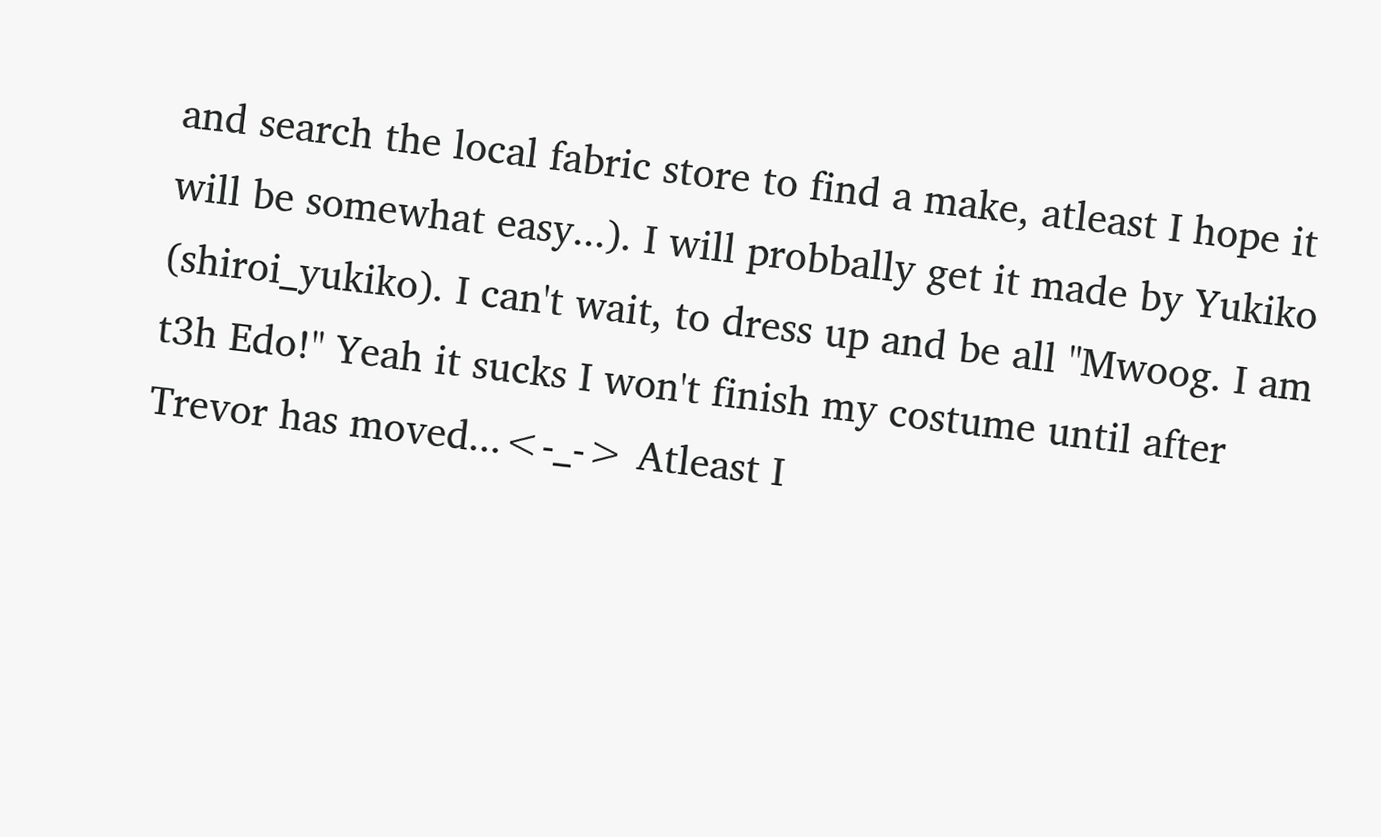and search the local fabric store to find a make, atleast I hope it will be somewhat easy...). I will probbally get it made by Yukiko (shiroi_yukiko). I can't wait, to dress up and be all "Mwoog. I am t3h Edo!" Yeah it sucks I won't finish my costume until after Trevor has moved...<-_-> Atleast I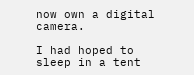now own a digital camera.

I had hoped to sleep in a tent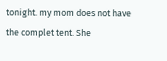tonight. my mom does not have the complet tent. She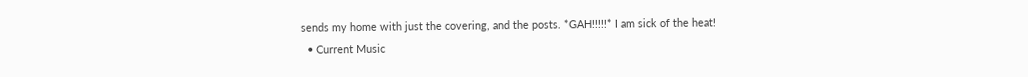sends my home with just the covering, and the posts. *GAH!!!!!* I am sick of the heat!
  • Current Music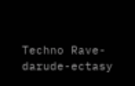Techno Rave-darude-ectasy